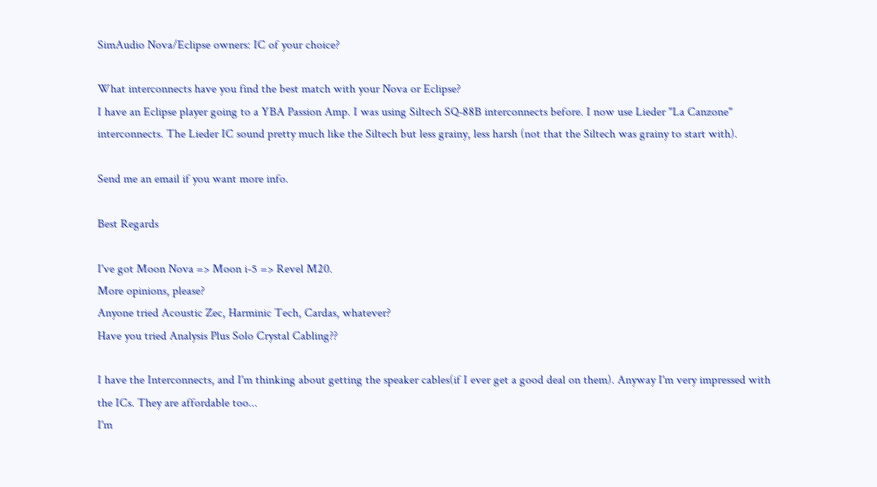SimAudio Nova/Eclipse owners: IC of your choice?

What interconnects have you find the best match with your Nova or Eclipse?
I have an Eclipse player going to a YBA Passion Amp. I was using Siltech SQ-88B interconnects before. I now use Lieder "La Canzone" interconnects. The Lieder IC sound pretty much like the Siltech but less grainy, less harsh (not that the Siltech was grainy to start with).

Send me an email if you want more info.

Best Regards

I've got Moon Nova => Moon i-5 => Revel M20.
More opinions, please?
Anyone tried Acoustic Zec, Harminic Tech, Cardas, whatever?
Have you tried Analysis Plus Solo Crystal Cabling??

I have the Interconnects, and I'm thinking about getting the speaker cables(if I ever get a good deal on them). Anyway I'm very impressed with the ICs. They are affordable too...
I'm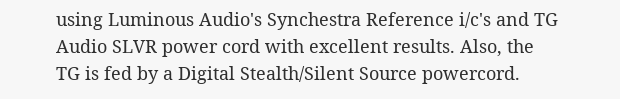using Luminous Audio's Synchestra Reference i/c's and TG Audio SLVR power cord with excellent results. Also, the TG is fed by a Digital Stealth/Silent Source powercord.